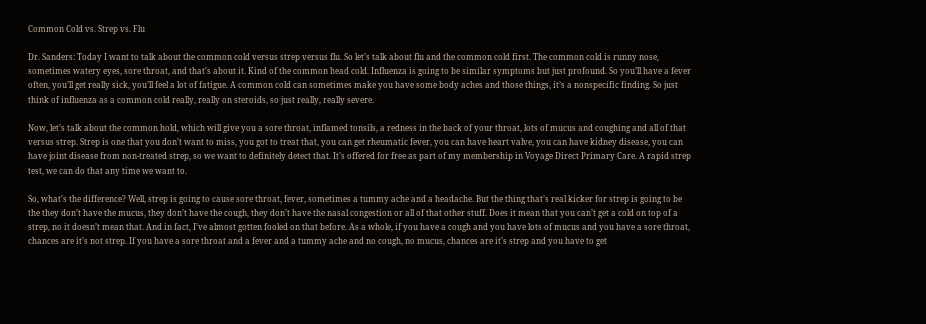Common Cold vs. Strep vs. Flu

Dr. Sanders: Today I want to talk about the common cold versus strep versus flu. So let’s talk about flu and the common cold first. The common cold is runny nose, sometimes watery eyes, sore throat, and that’s about it. Kind of the common head cold. Influenza is going to be similar symptoms but just profound. So you’ll have a fever often, you’ll get really sick, you’ll feel a lot of fatigue. A common cold can sometimes make you have some body aches and those things, it’s a nonspecific finding. So just think of influenza as a common cold really, really on steroids, so just really, really severe.

Now, let’s talk about the common hold, which will give you a sore throat, inflamed tonsils, a redness in the back of your throat, lots of mucus and coughing and all of that versus strep. Strep is one that you don’t want to miss, you got to treat that, you can get rheumatic fever, you can have heart valve, you can have kidney disease, you can have joint disease from non-treated strep, so we want to definitely detect that. It’s offered for free as part of my membership in Voyage Direct Primary Care. A rapid strep test, we can do that any time we want to.

So, what’s the difference? Well, strep is going to cause sore throat, fever, sometimes a tummy ache and a headache. But the thing that’s real kicker for strep is going to be the they don’t have the mucus, they don’t have the cough, they don’t have the nasal congestion or all of that other stuff. Does it mean that you can’t get a cold on top of a strep, no it doesn’t mean that. And in fact, I’ve almost gotten fooled on that before. As a whole, if you have a cough and you have lots of mucus and you have a sore throat, chances are it’s not strep. If you have a sore throat and a fever and a tummy ache and no cough, no mucus, chances are it’s strep and you have to get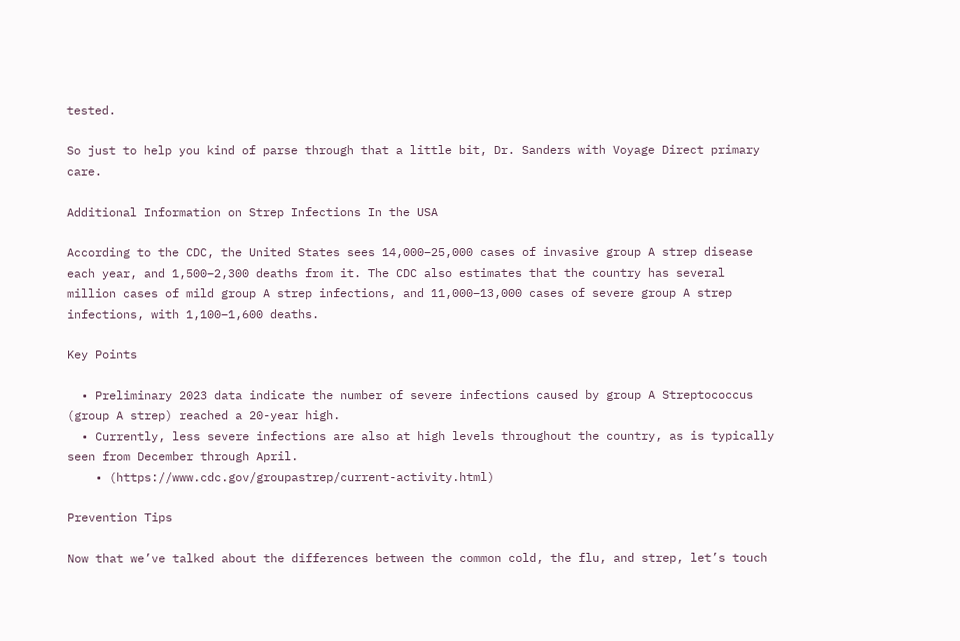tested.

So just to help you kind of parse through that a little bit, Dr. Sanders with Voyage Direct primary care.

Additional Information on Strep Infections In the USA

According to the CDC, the United States sees 14,000–25,000 cases of invasive group A strep disease each year, and 1,500–2,300 deaths from it. The CDC also estimates that the country has several million cases of mild group A strep infections, and 11,000–13,000 cases of severe group A strep infections, with 1,100–1,600 deaths.

Key Points

  • Preliminary 2023 data indicate the number of severe infections caused by group A Streptococcus (group A strep) reached a 20-year high.
  • Currently, less severe infections are also at high levels throughout the country, as is typically seen from December through April.
    • (https://www.cdc.gov/groupastrep/current-activity.html)

Prevention Tips

Now that we’ve talked about the differences between the common cold, the flu, and strep, let’s touch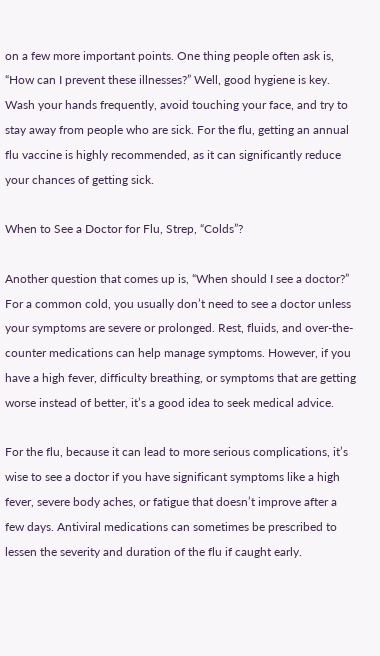on a few more important points. One thing people often ask is, “How can I prevent these illnesses?” Well, good hygiene is key. Wash your hands frequently, avoid touching your face, and try to stay away from people who are sick. For the flu, getting an annual flu vaccine is highly recommended, as it can significantly reduce your chances of getting sick.

When to See a Doctor for Flu, Strep, “Colds”?

Another question that comes up is, “When should I see a doctor?” For a common cold, you usually don’t need to see a doctor unless your symptoms are severe or prolonged. Rest, fluids, and over-the-counter medications can help manage symptoms. However, if you have a high fever, difficulty breathing, or symptoms that are getting worse instead of better, it’s a good idea to seek medical advice.

For the flu, because it can lead to more serious complications, it’s wise to see a doctor if you have significant symptoms like a high fever, severe body aches, or fatigue that doesn’t improve after a few days. Antiviral medications can sometimes be prescribed to lessen the severity and duration of the flu if caught early.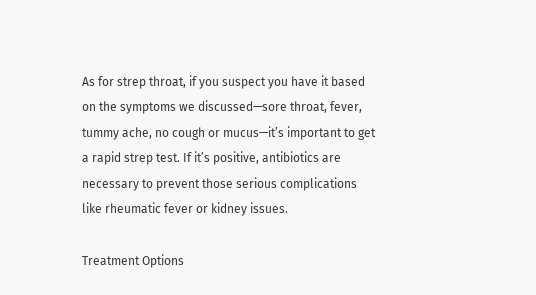As for strep throat, if you suspect you have it based on the symptoms we discussed—sore throat, fever, tummy ache, no cough or mucus—it’s important to get a rapid strep test. If it’s positive, antibiotics are necessary to prevent those serious complications like rheumatic fever or kidney issues.

Treatment Options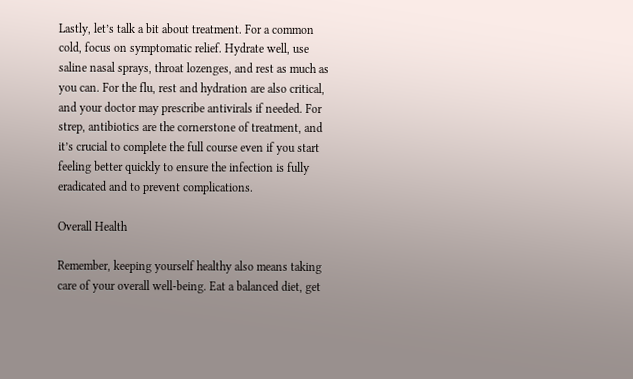Lastly, let’s talk a bit about treatment. For a common cold, focus on symptomatic relief. Hydrate well, use saline nasal sprays, throat lozenges, and rest as much as you can. For the flu, rest and hydration are also critical, and your doctor may prescribe antivirals if needed. For strep, antibiotics are the cornerstone of treatment, and it’s crucial to complete the full course even if you start feeling better quickly to ensure the infection is fully eradicated and to prevent complications.

Overall Health

Remember, keeping yourself healthy also means taking care of your overall well-being. Eat a balanced diet, get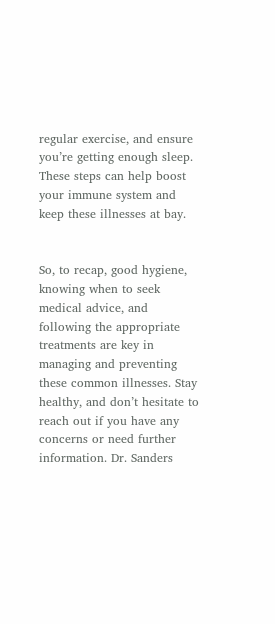regular exercise, and ensure you’re getting enough sleep. These steps can help boost your immune system and keep these illnesses at bay.


So, to recap, good hygiene, knowing when to seek medical advice, and following the appropriate treatments are key in managing and preventing these common illnesses. Stay healthy, and don’t hesitate to reach out if you have any concerns or need further information. Dr. Sanders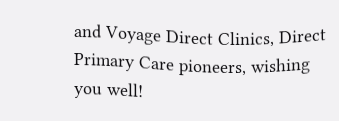and Voyage Direct Clinics, Direct Primary Care pioneers, wishing you well!